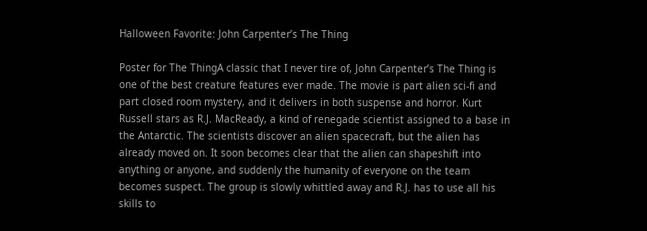Halloween Favorite: John Carpenter’s The Thing

Poster for The ThingA classic that I never tire of, John Carpenter’s The Thing is one of the best creature features ever made. The movie is part alien sci-fi and part closed room mystery, and it delivers in both suspense and horror. Kurt Russell stars as R.J. MacReady, a kind of renegade scientist assigned to a base in the Antarctic. The scientists discover an alien spacecraft, but the alien has already moved on. It soon becomes clear that the alien can shapeshift into anything or anyone, and suddenly the humanity of everyone on the team becomes suspect. The group is slowly whittled away and R.J. has to use all his skills to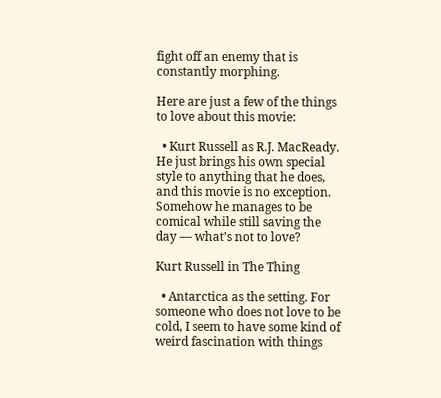fight off an enemy that is constantly morphing.

Here are just a few of the things to love about this movie:

  • Kurt Russell as R.J. MacReady. He just brings his own special style to anything that he does, and this movie is no exception. Somehow he manages to be comical while still saving the day — what’s not to love?

Kurt Russell in The Thing

  • Antarctica as the setting. For someone who does not love to be cold, I seem to have some kind of weird fascination with things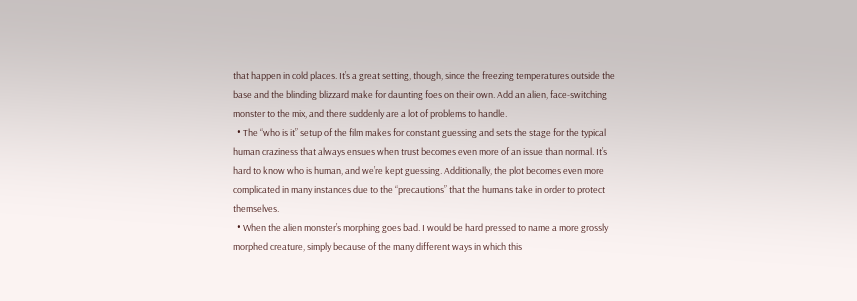that happen in cold places. It’s a great setting, though, since the freezing temperatures outside the base and the blinding blizzard make for daunting foes on their own. Add an alien, face-switching monster to the mix, and there suddenly are a lot of problems to handle.
  • The “who is it” setup of the film makes for constant guessing and sets the stage for the typical human craziness that always ensues when trust becomes even more of an issue than normal. It’s hard to know who is human, and we’re kept guessing. Additionally, the plot becomes even more complicated in many instances due to the “precautions” that the humans take in order to protect themselves.
  • When the alien monster’s morphing goes bad. I would be hard pressed to name a more grossly morphed creature, simply because of the many different ways in which this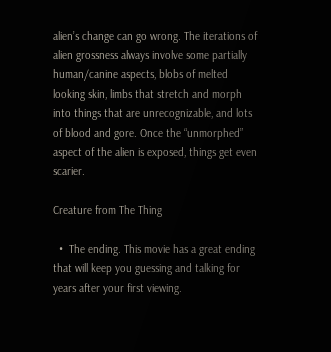alien’s change can go wrong. The iterations of alien grossness always involve some partially human/canine aspects, blobs of melted looking skin, limbs that stretch and morph into things that are unrecognizable, and lots of blood and gore. Once the “unmorphed” aspect of the alien is exposed, things get even scarier.

Creature from The Thing

  •  The ending. This movie has a great ending that will keep you guessing and talking for years after your first viewing.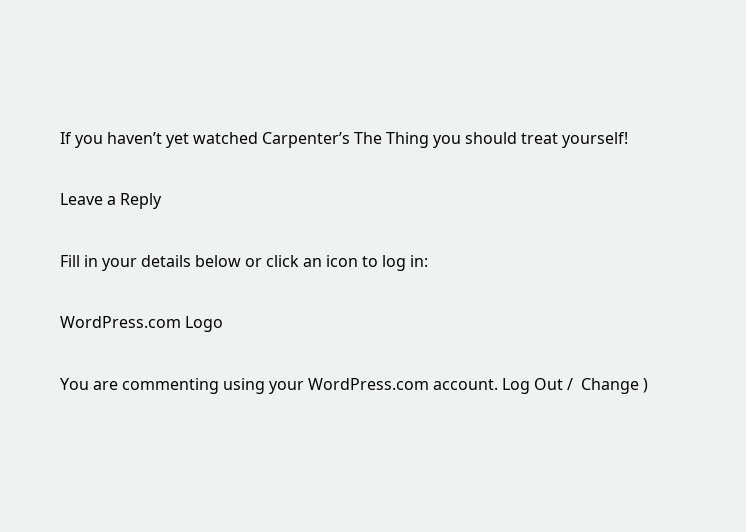If you haven’t yet watched Carpenter’s The Thing you should treat yourself!

Leave a Reply

Fill in your details below or click an icon to log in:

WordPress.com Logo

You are commenting using your WordPress.com account. Log Out /  Change )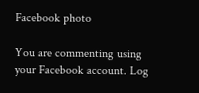Facebook photo

You are commenting using your Facebook account. Log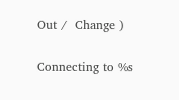Out /  Change )

Connecting to %s